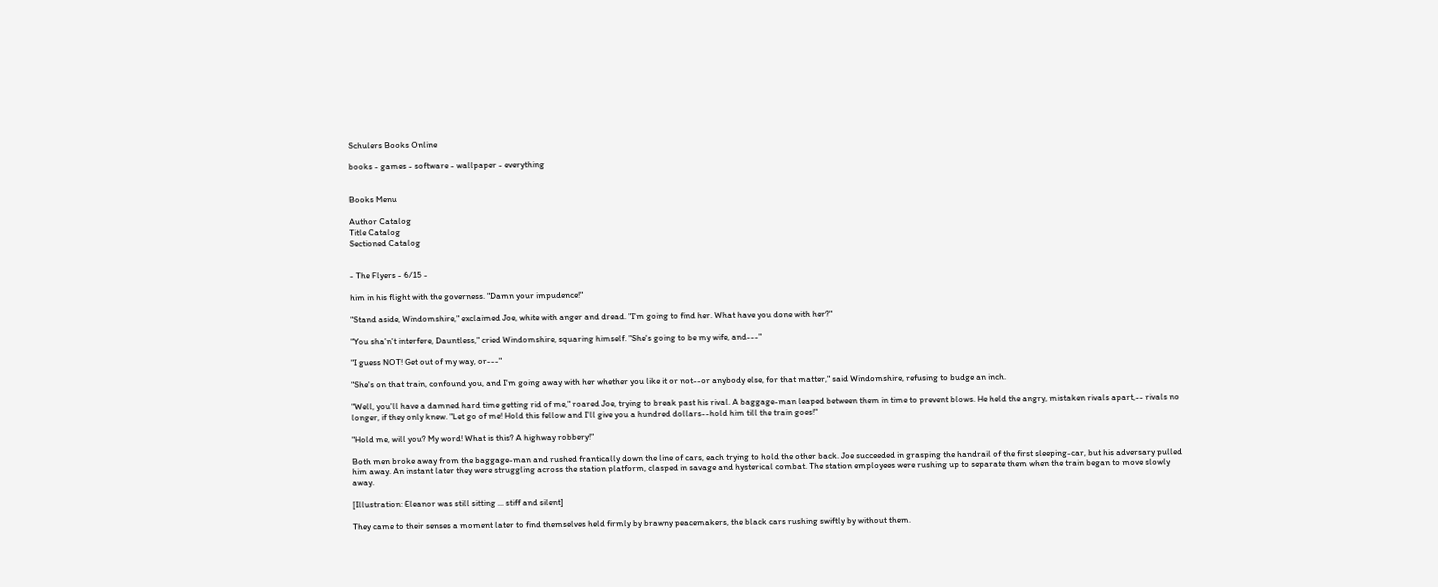Schulers Books Online

books - games - software - wallpaper - everything


Books Menu

Author Catalog
Title Catalog
Sectioned Catalog


- The Flyers - 6/15 -

him in his flight with the governess. "Damn your impudence!"

"Stand aside, Windomshire," exclaimed Joe, white with anger and dread. "I'm going to find her. What have you done with her?"

"You sha'n't interfere, Dauntless," cried Windomshire, squaring himself. "She's going to be my wife, and---"

"I guess NOT! Get out of my way, or---"

"She's on that train, confound you, and I'm going away with her whether you like it or not--or anybody else, for that matter," said Windomshire, refusing to budge an inch.

"Well, you'll have a damned hard time getting rid of me," roared Joe, trying to break past his rival. A baggage-man leaped between them in time to prevent blows. He held the angry, mistaken rivals apart,-- rivals no longer, if they only knew. "Let go of me! Hold this fellow and I'll give you a hundred dollars--hold him till the train goes!"

"Hold me, will you? My word! What is this? A highway robbery!"

Both men broke away from the baggage-man and rushed frantically down the line of cars, each trying to hold the other back. Joe succeeded in grasping the handrail of the first sleeping-car, but his adversary pulled him away. An instant later they were struggling across the station platform, clasped in savage and hysterical combat. The station employees were rushing up to separate them when the train began to move slowly away.

[Illustration: Eleanor was still sitting ... stiff and silent]

They came to their senses a moment later to find themselves held firmly by brawny peacemakers, the black cars rushing swiftly by without them.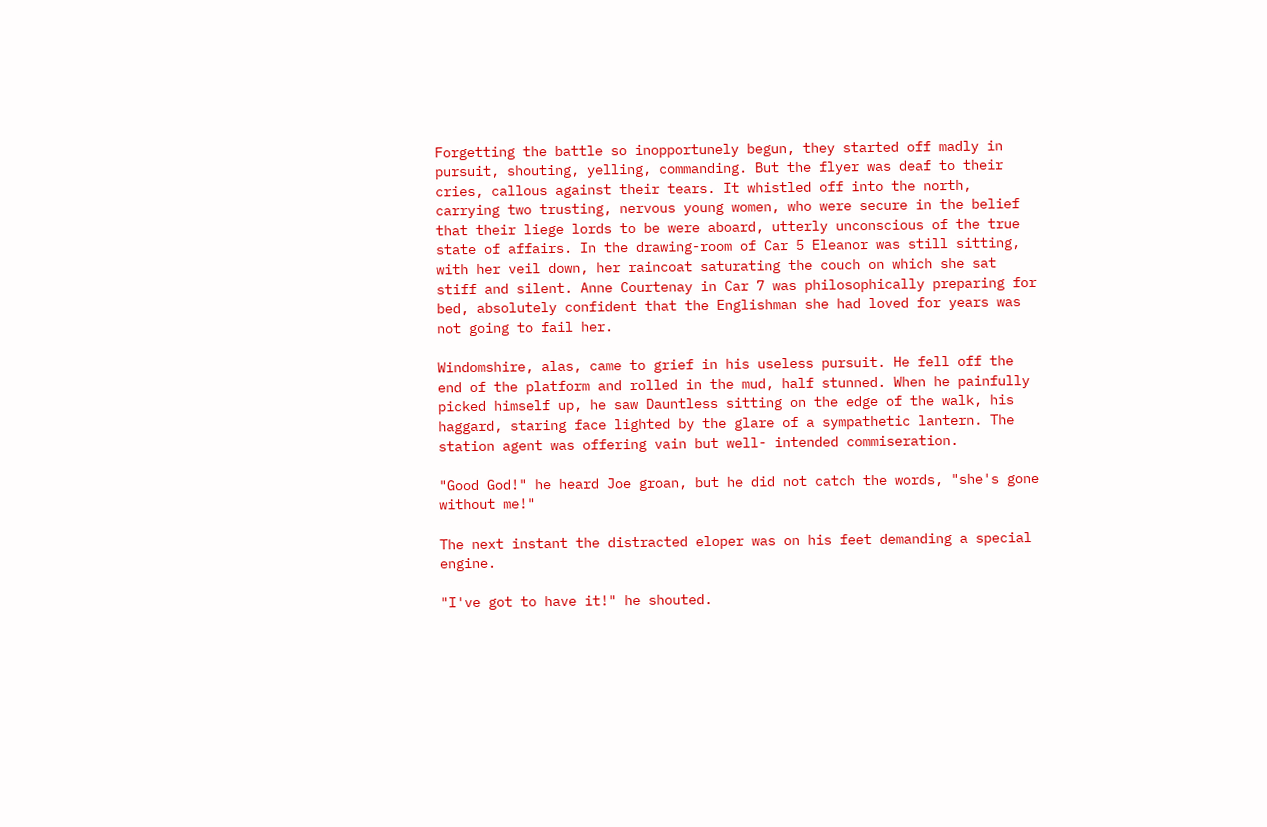Forgetting the battle so inopportunely begun, they started off madly in pursuit, shouting, yelling, commanding. But the flyer was deaf to their cries, callous against their tears. It whistled off into the north, carrying two trusting, nervous young women, who were secure in the belief that their liege lords to be were aboard, utterly unconscious of the true state of affairs. In the drawing-room of Car 5 Eleanor was still sitting, with her veil down, her raincoat saturating the couch on which she sat stiff and silent. Anne Courtenay in Car 7 was philosophically preparing for bed, absolutely confident that the Englishman she had loved for years was not going to fail her.

Windomshire, alas, came to grief in his useless pursuit. He fell off the end of the platform and rolled in the mud, half stunned. When he painfully picked himself up, he saw Dauntless sitting on the edge of the walk, his haggard, staring face lighted by the glare of a sympathetic lantern. The station agent was offering vain but well- intended commiseration.

"Good God!" he heard Joe groan, but he did not catch the words, "she's gone without me!"

The next instant the distracted eloper was on his feet demanding a special engine.

"I've got to have it!" he shouted.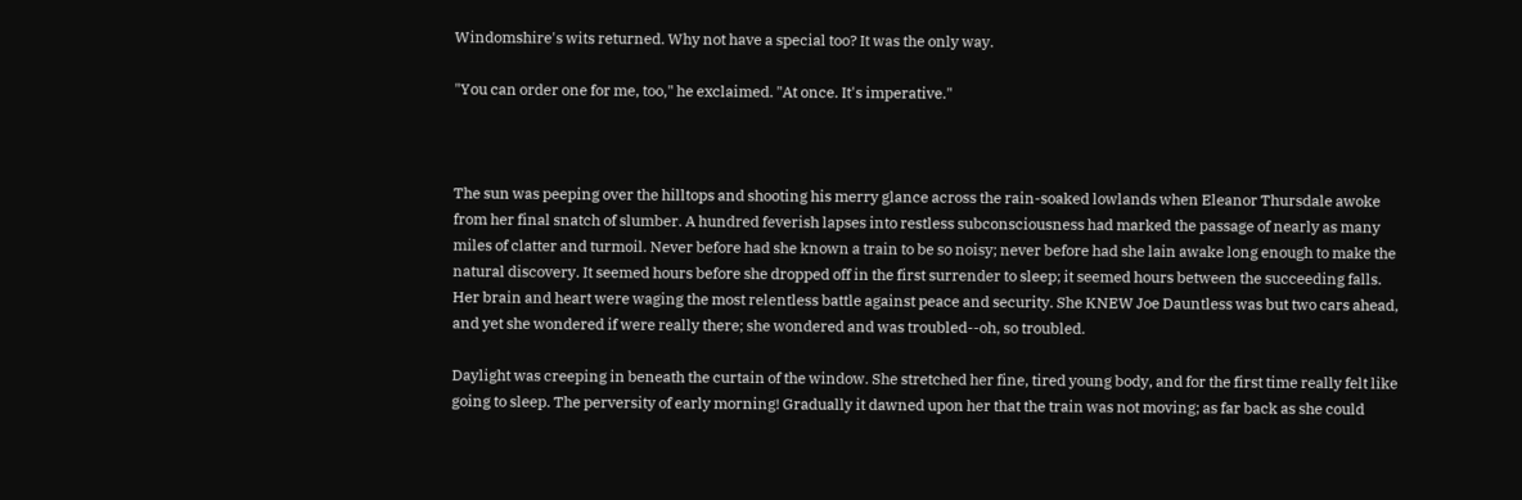Windomshire's wits returned. Why not have a special too? It was the only way.

"You can order one for me, too," he exclaimed. "At once. It's imperative."



The sun was peeping over the hilltops and shooting his merry glance across the rain-soaked lowlands when Eleanor Thursdale awoke from her final snatch of slumber. A hundred feverish lapses into restless subconsciousness had marked the passage of nearly as many miles of clatter and turmoil. Never before had she known a train to be so noisy; never before had she lain awake long enough to make the natural discovery. It seemed hours before she dropped off in the first surrender to sleep; it seemed hours between the succeeding falls. Her brain and heart were waging the most relentless battle against peace and security. She KNEW Joe Dauntless was but two cars ahead, and yet she wondered if were really there; she wondered and was troubled--oh, so troubled.

Daylight was creeping in beneath the curtain of the window. She stretched her fine, tired young body, and for the first time really felt like going to sleep. The perversity of early morning! Gradually it dawned upon her that the train was not moving; as far back as she could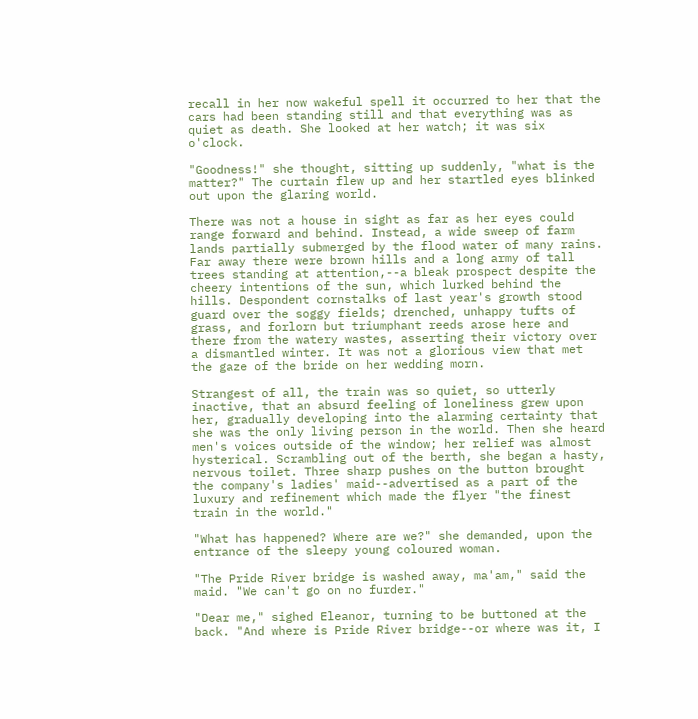recall in her now wakeful spell it occurred to her that the cars had been standing still and that everything was as quiet as death. She looked at her watch; it was six o'clock.

"Goodness!" she thought, sitting up suddenly, "what is the matter?" The curtain flew up and her startled eyes blinked out upon the glaring world.

There was not a house in sight as far as her eyes could range forward and behind. Instead, a wide sweep of farm lands partially submerged by the flood water of many rains. Far away there were brown hills and a long army of tall trees standing at attention,--a bleak prospect despite the cheery intentions of the sun, which lurked behind the hills. Despondent cornstalks of last year's growth stood guard over the soggy fields; drenched, unhappy tufts of grass, and forlorn but triumphant reeds arose here and there from the watery wastes, asserting their victory over a dismantled winter. It was not a glorious view that met the gaze of the bride on her wedding morn.

Strangest of all, the train was so quiet, so utterly inactive, that an absurd feeling of loneliness grew upon her, gradually developing into the alarming certainty that she was the only living person in the world. Then she heard men's voices outside of the window; her relief was almost hysterical. Scrambling out of the berth, she began a hasty, nervous toilet. Three sharp pushes on the button brought the company's ladies' maid--advertised as a part of the luxury and refinement which made the flyer "the finest train in the world."

"What has happened? Where are we?" she demanded, upon the entrance of the sleepy young coloured woman.

"The Pride River bridge is washed away, ma'am," said the maid. "We can't go on no furder."

"Dear me," sighed Eleanor, turning to be buttoned at the back. "And where is Pride River bridge--or where was it, I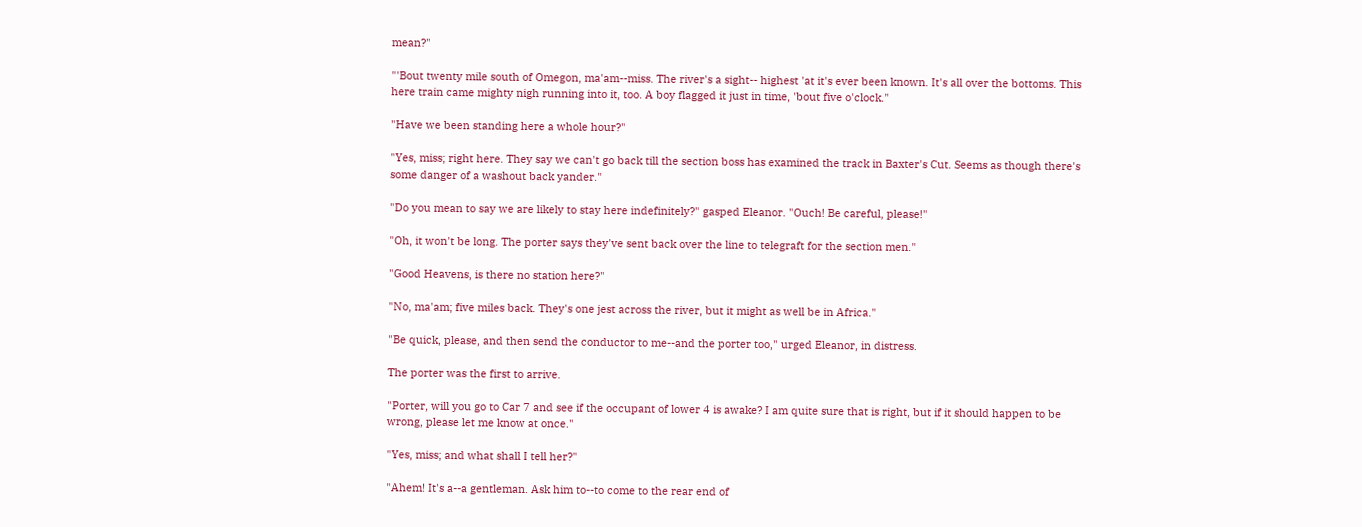mean?"

"'Bout twenty mile south of Omegon, ma'am--miss. The river's a sight-- highest 'at it's ever been known. It's all over the bottoms. This here train came mighty nigh running into it, too. A boy flagged it just in time, 'bout five o'clock."

"Have we been standing here a whole hour?"

"Yes, miss; right here. They say we can't go back till the section boss has examined the track in Baxter's Cut. Seems as though there's some danger of a washout back yander."

"Do you mean to say we are likely to stay here indefinitely?" gasped Eleanor. "Ouch! Be careful, please!"

"Oh, it won't be long. The porter says they've sent back over the line to telegraft for the section men."

"Good Heavens, is there no station here?"

"No, ma'am; five miles back. They's one jest across the river, but it might as well be in Africa."

"Be quick, please, and then send the conductor to me--and the porter too," urged Eleanor, in distress.

The porter was the first to arrive.

"Porter, will you go to Car 7 and see if the occupant of lower 4 is awake? I am quite sure that is right, but if it should happen to be wrong, please let me know at once."

"Yes, miss; and what shall I tell her?"

"Ahem! It's a--a gentleman. Ask him to--to come to the rear end of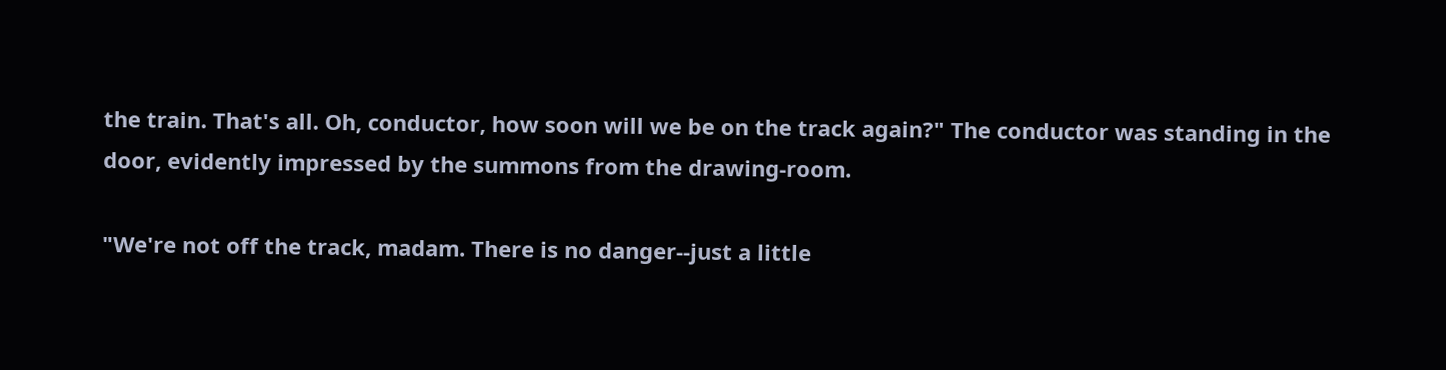the train. That's all. Oh, conductor, how soon will we be on the track again?" The conductor was standing in the door, evidently impressed by the summons from the drawing-room.

"We're not off the track, madam. There is no danger--just a little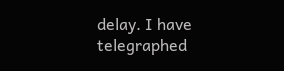delay. I have telegraphed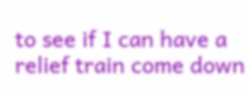to see if I can have a relief train come down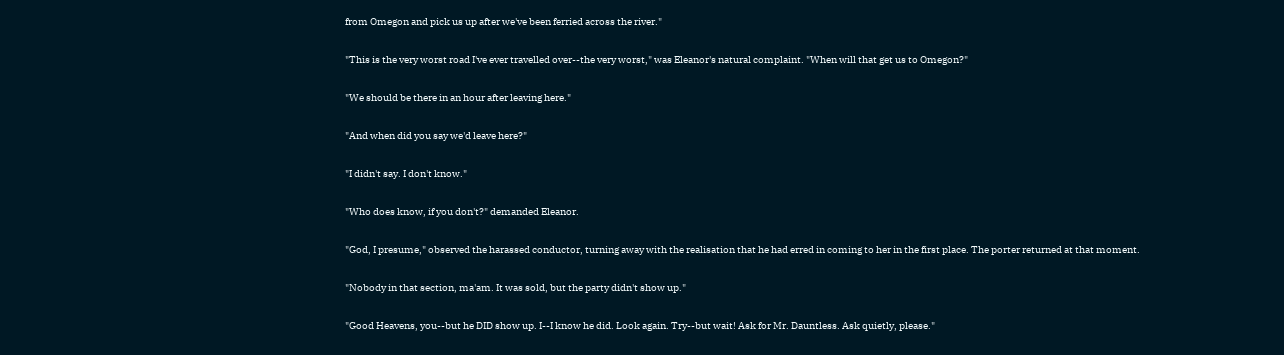from Omegon and pick us up after we've been ferried across the river."

"This is the very worst road I've ever travelled over--the very worst," was Eleanor's natural complaint. "When will that get us to Omegon?"

"We should be there in an hour after leaving here."

"And when did you say we'd leave here?"

"I didn't say. I don't know."

"Who does know, if you don't?" demanded Eleanor.

"God, I presume," observed the harassed conductor, turning away with the realisation that he had erred in coming to her in the first place. The porter returned at that moment.

"Nobody in that section, ma'am. It was sold, but the party didn't show up."

"Good Heavens, you--but he DID show up. I--I know he did. Look again. Try--but wait! Ask for Mr. Dauntless. Ask quietly, please."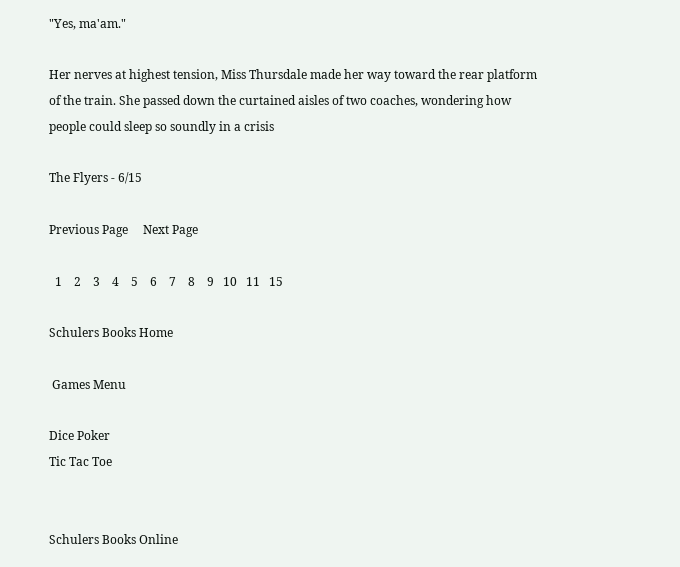"Yes, ma'am."

Her nerves at highest tension, Miss Thursdale made her way toward the rear platform of the train. She passed down the curtained aisles of two coaches, wondering how people could sleep so soundly in a crisis

The Flyers - 6/15

Previous Page     Next Page

  1    2    3    4    5    6    7    8    9   10   11   15

Schulers Books Home

 Games Menu

Dice Poker
Tic Tac Toe


Schulers Books Online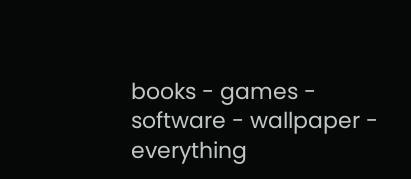books - games - software - wallpaper - everything